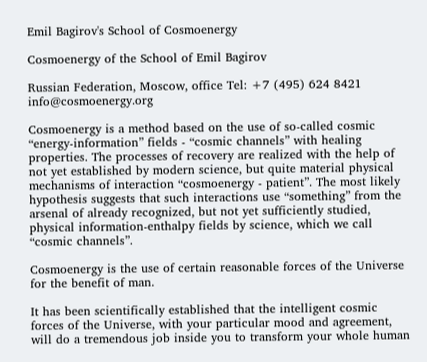Emil Bagirov's School of Cosmoenergy

Cosmoenergy of the School of Emil Bagirov

Russian Federation, Moscow, office Tel: +7 (495) 624 8421   info@cosmoenergy.org

Cosmoenergy is a method based on the use of so-called cosmic “energy-information” fields - “cosmic channels” with healing properties. The processes of recovery are realized with the help of not yet established by modern science, but quite material physical mechanisms of interaction “cosmoenergy - patient”. The most likely hypothesis suggests that such interactions use “something” from the arsenal of already recognized, but not yet sufficiently studied, physical information-enthalpy fields by science, which we call “cosmic channels”.

Cosmoenergy is the use of certain reasonable forces of the Universe for the benefit of man.

It has been scientifically established that the intelligent cosmic forces of the Universe, with your particular mood and agreement, will do a tremendous job inside you to transform your whole human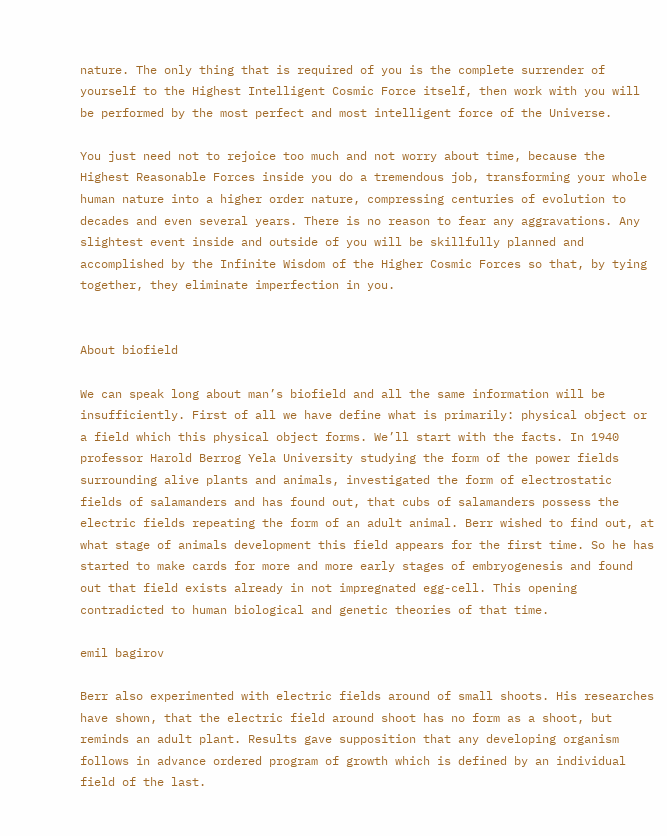nature. The only thing that is required of you is the complete surrender of yourself to the Highest Intelligent Cosmic Force itself, then work with you will be performed by the most perfect and most intelligent force of the Universe.

You just need not to rejoice too much and not worry about time, because the Highest Reasonable Forces inside you do a tremendous job, transforming your whole human nature into a higher order nature, compressing centuries of evolution to decades and even several years. There is no reason to fear any aggravations. Any slightest event inside and outside of you will be skillfully planned and accomplished by the Infinite Wisdom of the Higher Cosmic Forces so that, by tying together, they eliminate imperfection in you.


About biofield

We can speak long about man’s biofield and all the same information will be insufficiently. First of all we have define what is primarily: physical object or a field which this physical object forms. We’ll start with the facts. In 1940 professor Harold Berrog Yela University studying the form of the power fields surrounding alive plants and animals, investigated the form of electrostatic fields of salamanders and has found out, that cubs of salamanders possess the electric fields repeating the form of an adult animal. Berr wished to find out, at what stage of animals development this field appears for the first time. So he has started to make cards for more and more early stages of embryogenesis and found out that field exists already in not impregnated egg-cell. This opening contradicted to human biological and genetic theories of that time.

emil bagirov

Berr also experimented with electric fields around of small shoots. His researches have shown, that the electric field around shoot has no form as a shoot, but reminds an adult plant. Results gave supposition that any developing organism follows in advance ordered program of growth which is defined by an individual field of the last.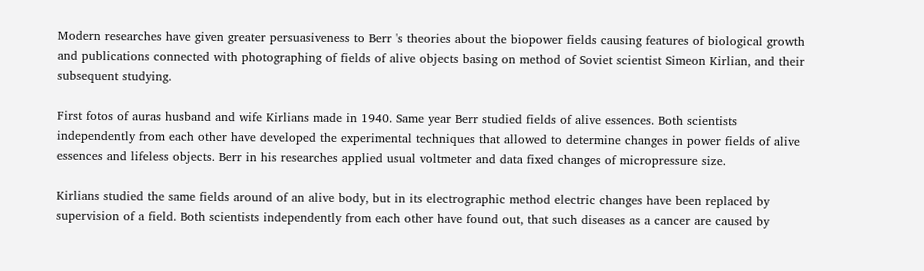Modern researches have given greater persuasiveness to Berr 's theories about the biopower fields causing features of biological growth and publications connected with photographing of fields of alive objects basing on method of Soviet scientist Simeon Kirlian, and their subsequent studying.

First fotos of auras husband and wife Kirlians made in 1940. Same year Berr studied fields of alive essences. Both scientists independently from each other have developed the experimental techniques that allowed to determine changes in power fields of alive essences and lifeless objects. Berr in his researches applied usual voltmeter and data fixed changes of micropressure size.

Kirlians studied the same fields around of an alive body, but in its electrographic method electric changes have been replaced by supervision of a field. Both scientists independently from each other have found out, that such diseases as a cancer are caused by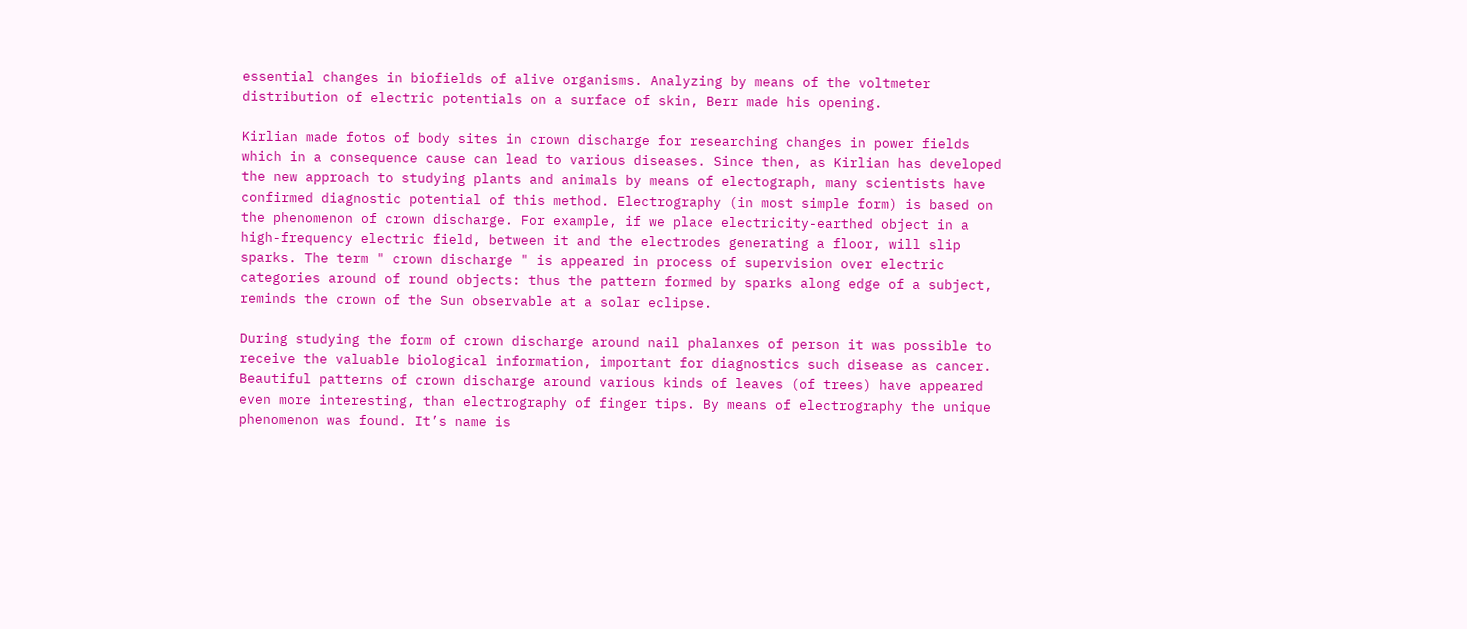essential changes in biofields of alive organisms. Analyzing by means of the voltmeter distribution of electric potentials on a surface of skin, Berr made his opening.

Kirlian made fotos of body sites in crown discharge for researching changes in power fields which in a consequence cause can lead to various diseases. Since then, as Kirlian has developed the new approach to studying plants and animals by means of electograph, many scientists have confirmed diagnostic potential of this method. Electrography (in most simple form) is based on the phenomenon of crown discharge. For example, if we place electricity-earthed object in a high-frequency electric field, between it and the electrodes generating a floor, will slip sparks. The term " crown discharge " is appeared in process of supervision over electric categories around of round objects: thus the pattern formed by sparks along edge of a subject, reminds the crown of the Sun observable at a solar eclipse.

During studying the form of crown discharge around nail phalanxes of person it was possible to receive the valuable biological information, important for diagnostics such disease as cancer. Beautiful patterns of crown discharge around various kinds of leaves (of trees) have appeared even more interesting, than electrography of finger tips. By means of electrography the unique phenomenon was found. It’s name is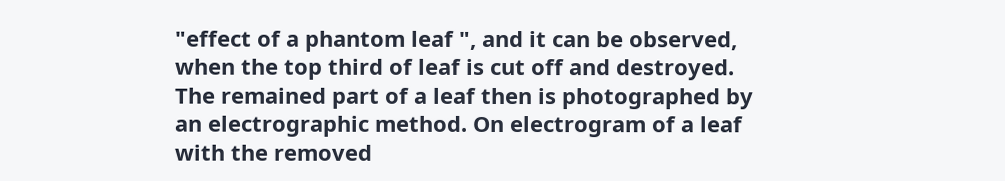"effect of a phantom leaf ", and it can be observed, when the top third of leaf is cut off and destroyed. The remained part of a leaf then is photographed by an electrographic method. On electrogram of a leaf with the removed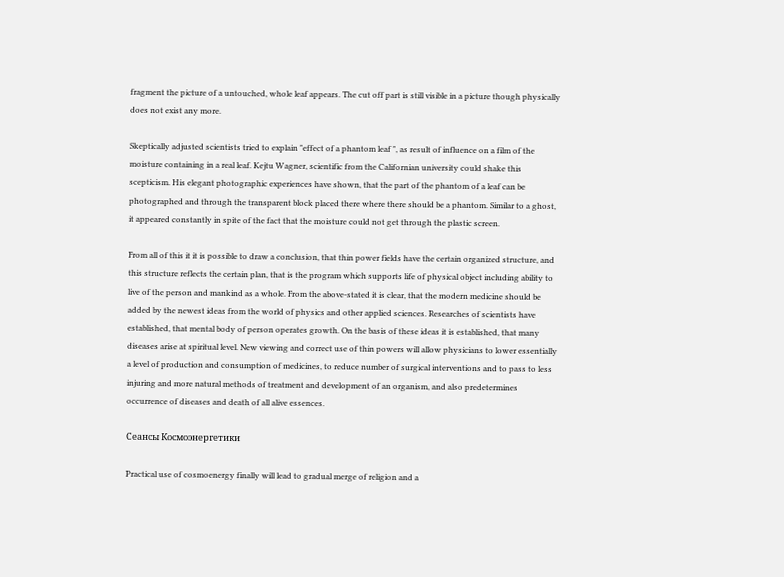fragment the picture of a untouched, whole leaf appears. The cut off part is still visible in a picture though physically does not exist any more.

Skeptically adjusted scientists tried to explain "effect of a phantom leaf ", as result of influence on a film of the moisture containing in a real leaf. Kejtu Wagner, scientific from the Californian university could shake this scepticism. His elegant photographic experiences have shown, that the part of the phantom of a leaf can be photographed and through the transparent block placed there where there should be a phantom. Similar to a ghost, it appeared constantly in spite of the fact that the moisture could not get through the plastic screen.

From all of this it it is possible to draw a conclusion, that thin power fields have the certain organized structure, and this structure reflects the certain plan, that is the program which supports life of physical object including ability to live of the person and mankind as a whole. From the above-stated it is clear, that the modern medicine should be added by the newest ideas from the world of physics and other applied sciences. Researches of scientists have established, that mental body of person operates growth. On the basis of these ideas it is established, that many diseases arise at spiritual level. New viewing and correct use of thin powers will allow physicians to lower essentially a level of production and consumption of medicines, to reduce number of surgical interventions and to pass to less injuring and more natural methods of treatment and development of an organism, and also predetermines occurrence of diseases and death of all alive essences.

Сеансы Космоэнергетики

Practical use of cosmoenergy finally will lead to gradual merge of religion and a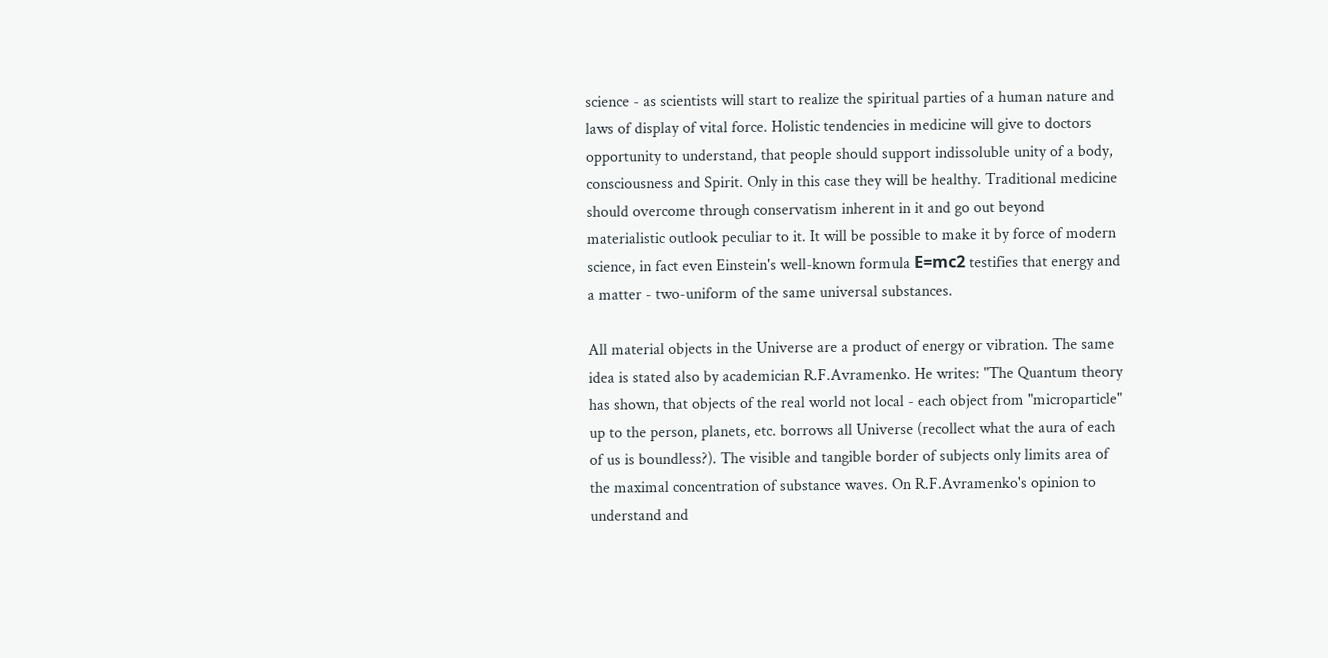science - as scientists will start to realize the spiritual parties of a human nature and laws of display of vital force. Holistic tendencies in medicine will give to doctors opportunity to understand, that people should support indissoluble unity of a body, consciousness and Spirit. Only in this case they will be healthy. Traditional medicine should overcome through conservatism inherent in it and go out beyond materialistic outlook peculiar to it. It will be possible to make it by force of modern science, in fact even Einstein's well-known formula Е=mс2 testifies that energy and a matter - two-uniform of the same universal substances.

All material objects in the Universe are a product of energy or vibration. The same idea is stated also by academician R.F.Avramenko. He writes: "The Quantum theory has shown, that objects of the real world not local - each object from "microparticle" up to the person, planets, etc. borrows all Universe (recollect what the aura of each of us is boundless?). The visible and tangible border of subjects only limits area of the maximal concentration of substance waves. On R.F.Avramenko's opinion to understand and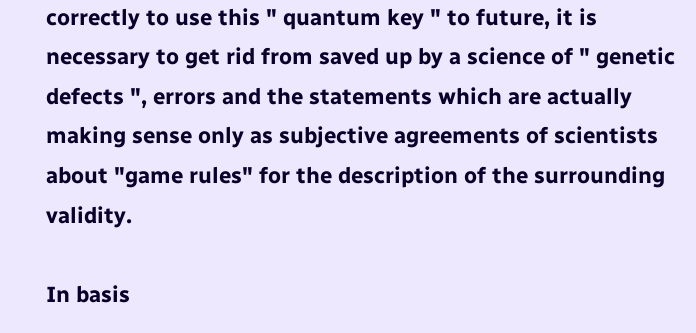correctly to use this " quantum key " to future, it is necessary to get rid from saved up by a science of " genetic defects ", errors and the statements which are actually making sense only as subjective agreements of scientists about "game rules" for the description of the surrounding validity.

In basis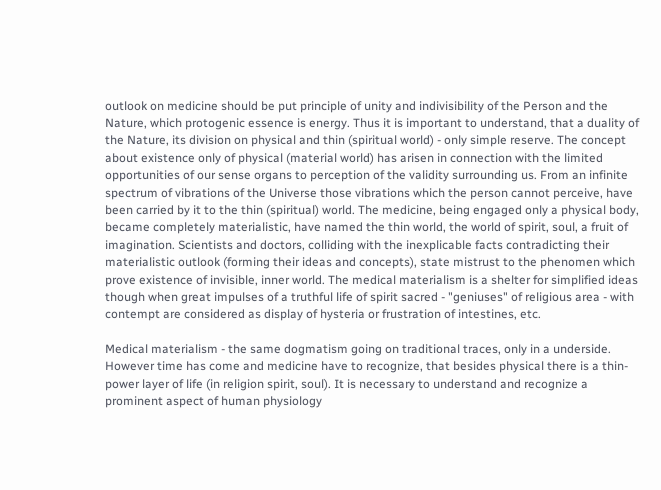outlook on medicine should be put principle of unity and indivisibility of the Person and the Nature, which protogenic essence is energy. Thus it is important to understand, that a duality of the Nature, its division on physical and thin (spiritual world) - only simple reserve. The concept about existence only of physical (material world) has arisen in connection with the limited opportunities of our sense organs to perception of the validity surrounding us. From an infinite spectrum of vibrations of the Universe those vibrations which the person cannot perceive, have been carried by it to the thin (spiritual) world. The medicine, being engaged only a physical body, became completely materialistic, have named the thin world, the world of spirit, soul, a fruit of imagination. Scientists and doctors, colliding with the inexplicable facts contradicting their materialistic outlook (forming their ideas and concepts), state mistrust to the phenomen which prove existence of invisible, inner world. The medical materialism is a shelter for simplified ideas though when great impulses of a truthful life of spirit sacred - "geniuses" of religious area - with contempt are considered as display of hysteria or frustration of intestines, etc.

Medical materialism - the same dogmatism going on traditional traces, only in a underside. However time has come and medicine have to recognize, that besides physical there is a thin-power layer of life (in religion spirit, soul). It is necessary to understand and recognize a prominent aspect of human physiology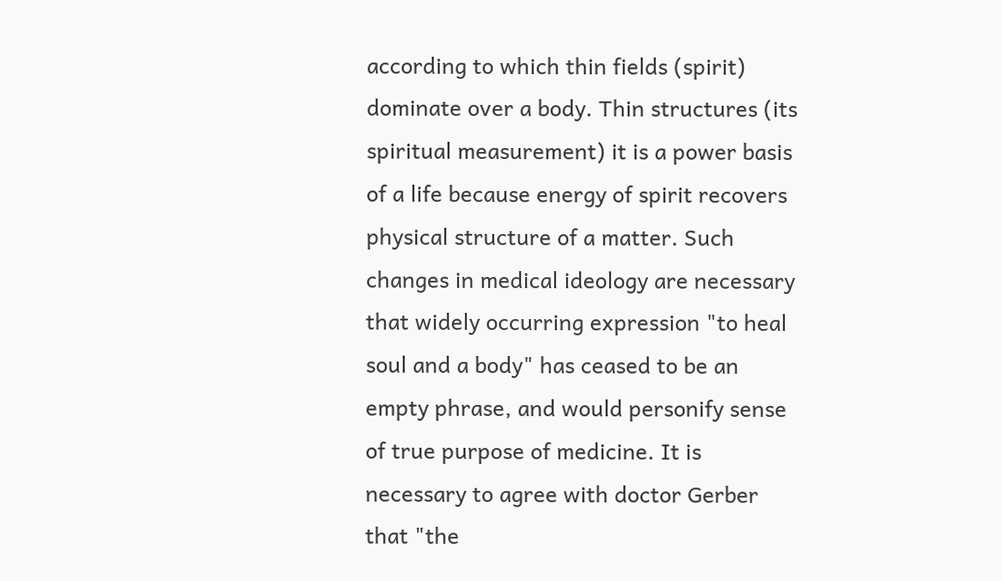according to which thin fields (spirit) dominate over a body. Thin structures (its spiritual measurement) it is a power basis of a life because energy of spirit recovers physical structure of a matter. Such changes in medical ideology are necessary that widely occurring expression "to heal soul and a body" has ceased to be an empty phrase, and would personify sense of true purpose of medicine. It is necessary to agree with doctor Gerber that "the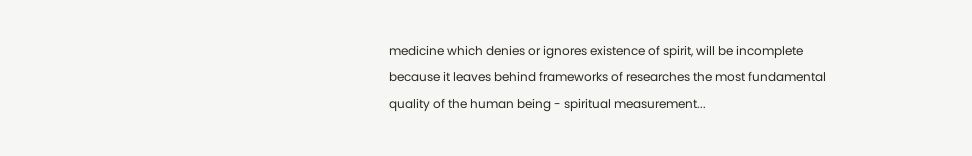medicine which denies or ignores existence of spirit, will be incomplete because it leaves behind frameworks of researches the most fundamental quality of the human being - spiritual measurement...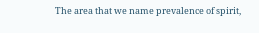The area that we name prevalence of spirit,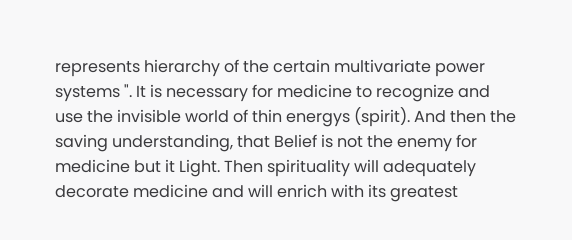represents hierarchy of the certain multivariate power systems ". It is necessary for medicine to recognize and use the invisible world of thin energys (spirit). And then the saving understanding, that Belief is not the enemy for medicine but it Light. Then spirituality will adequately decorate medicine and will enrich with its greatest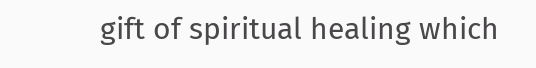gift of spiritual healing which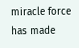miracle force has made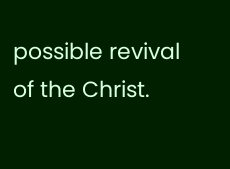possible revival of the Christ.